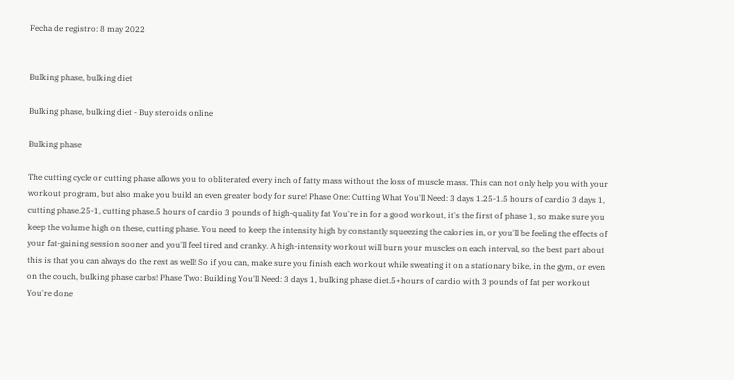Fecha de registro: 8 may 2022


Bulking phase, bulking diet

Bulking phase, bulking diet - Buy steroids online

Bulking phase

The cutting cycle or cutting phase allows you to obliterated every inch of fatty mass without the loss of muscle mass. This can not only help you with your workout program, but also make you build an even greater body for sure! Phase One: Cutting What You'll Need: 3 days 1.25-1.5 hours of cardio 3 days 1, cutting phase.25-1, cutting phase.5 hours of cardio 3 pounds of high-quality fat You're in for a good workout, it's the first of phase 1, so make sure you keep the volume high on these, cutting phase. You need to keep the intensity high by constantly squeezing the calories in, or you'll be feeling the effects of your fat-gaining session sooner and you'll feel tired and cranky. A high-intensity workout will burn your muscles on each interval, so the best part about this is that you can always do the rest as well! So if you can, make sure you finish each workout while sweating it on a stationary bike, in the gym, or even on the couch, bulking phase carbs! Phase Two: Building You'll Need: 3 days 1, bulking phase diet.5+hours of cardio with 3 pounds of fat per workout You're done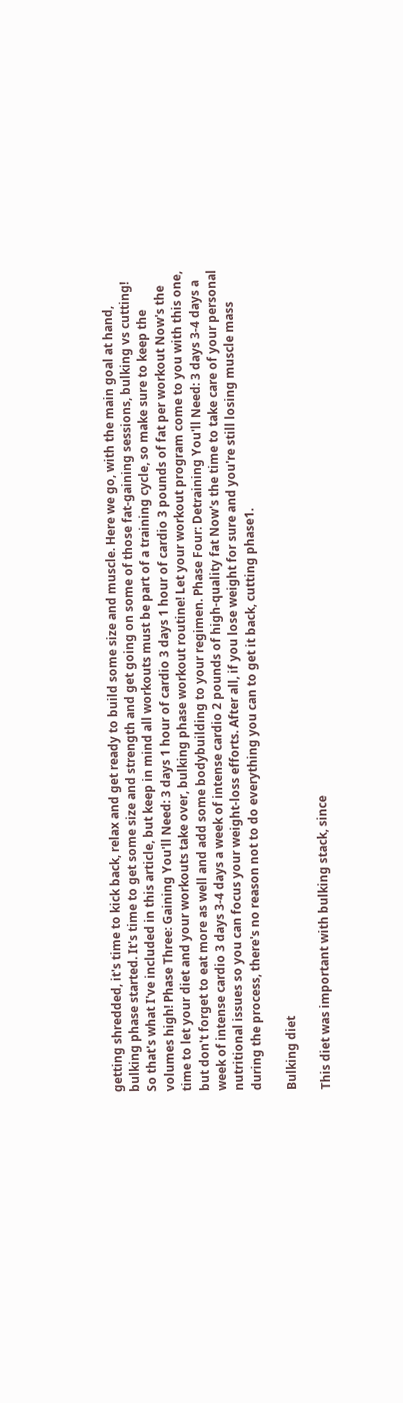getting shredded, it's time to kick back, relax and get ready to build some size and muscle. Here we go, with the main goal at hand, bulking phase started. It's time to get some size and strength and get going on some of those fat-gaining sessions, bulking vs cutting! So that's what I've included in this article, but keep in mind all workouts must be part of a training cycle, so make sure to keep the volumes high! Phase Three: Gaining You'll Need: 3 days 1 hour of cardio 3 days 1 hour of cardio 3 pounds of fat per workout Now's the time to let your diet and your workouts take over, bulking phase workout routine! Let your workout program come to you with this one, but don't forget to eat more as well and add some bodybuilding to your regimen. Phase Four: Detraining You'll Need: 3 days 3-4 days a week of intense cardio 3 days 3-4 days a week of intense cardio 2 pounds of high-quality fat Now's the time to take care of your personal nutritional issues so you can focus your weight-loss efforts. After all, if you lose weight for sure and you're still losing muscle mass during the process, there's no reason not to do everything you can to get it back, cutting phase1.

Bulking diet

This diet was important with bulking stack, since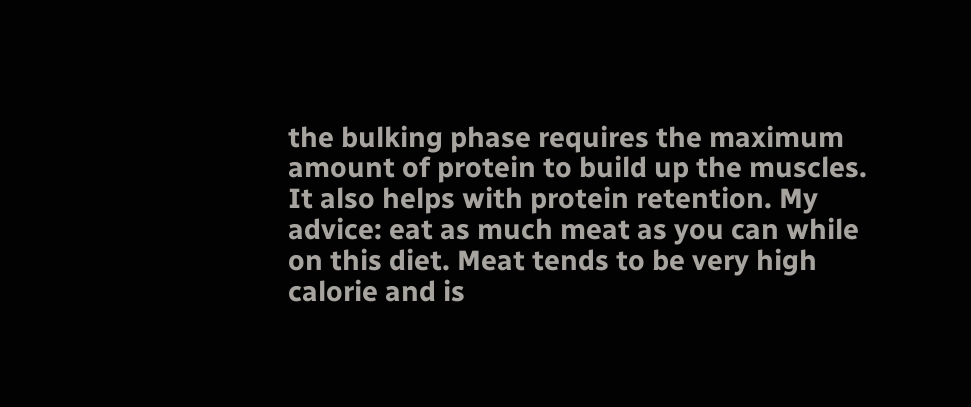the bulking phase requires the maximum amount of protein to build up the muscles. It also helps with protein retention. My advice: eat as much meat as you can while on this diet. Meat tends to be very high calorie and is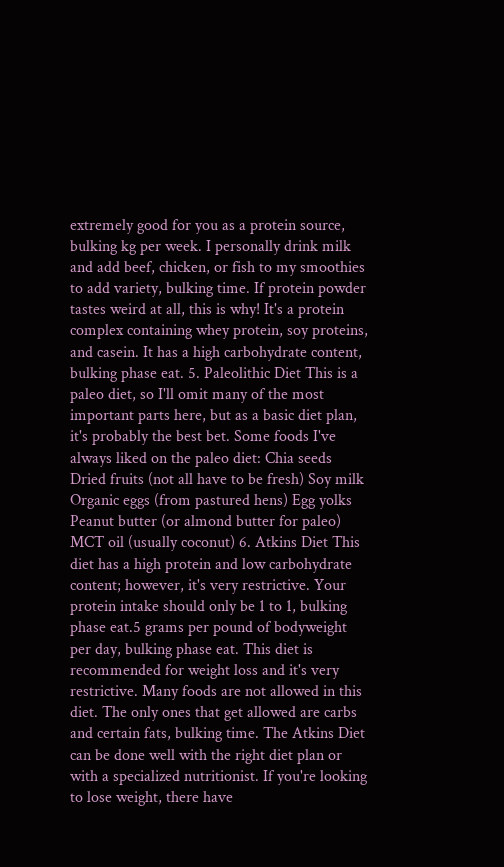extremely good for you as a protein source, bulking kg per week. I personally drink milk and add beef, chicken, or fish to my smoothies to add variety, bulking time. If protein powder tastes weird at all, this is why! It's a protein complex containing whey protein, soy proteins, and casein. It has a high carbohydrate content, bulking phase eat. 5. Paleolithic Diet This is a paleo diet, so I'll omit many of the most important parts here, but as a basic diet plan, it's probably the best bet. Some foods I've always liked on the paleo diet: Chia seeds Dried fruits (not all have to be fresh) Soy milk Organic eggs (from pastured hens) Egg yolks Peanut butter (or almond butter for paleo) MCT oil (usually coconut) 6. Atkins Diet This diet has a high protein and low carbohydrate content; however, it's very restrictive. Your protein intake should only be 1 to 1, bulking phase eat.5 grams per pound of bodyweight per day, bulking phase eat. This diet is recommended for weight loss and it's very restrictive. Many foods are not allowed in this diet. The only ones that get allowed are carbs and certain fats, bulking time. The Atkins Diet can be done well with the right diet plan or with a specialized nutritionist. If you're looking to lose weight, there have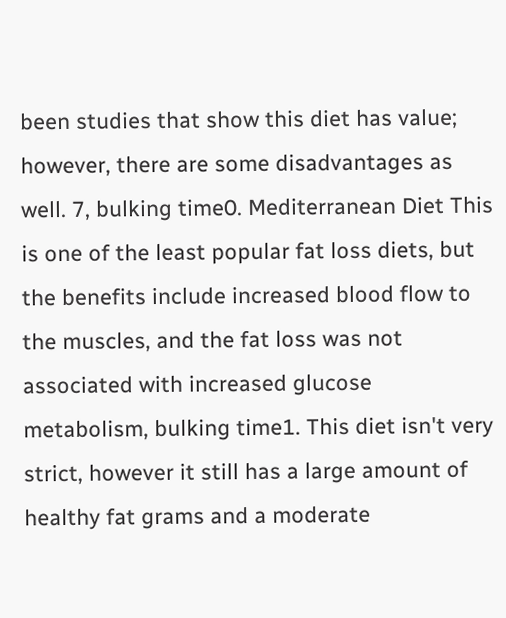been studies that show this diet has value; however, there are some disadvantages as well. 7, bulking time0. Mediterranean Diet This is one of the least popular fat loss diets, but the benefits include increased blood flow to the muscles, and the fat loss was not associated with increased glucose metabolism, bulking time1. This diet isn't very strict, however it still has a large amount of healthy fat grams and a moderate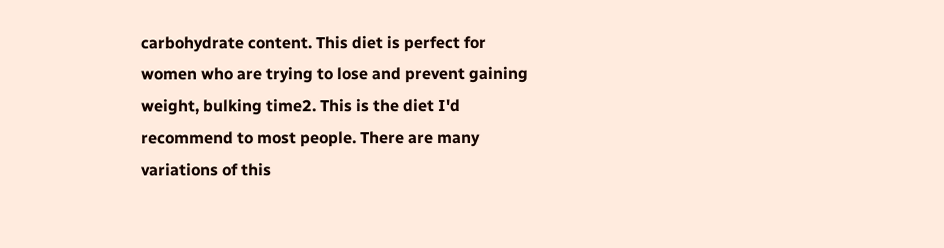carbohydrate content. This diet is perfect for women who are trying to lose and prevent gaining weight, bulking time2. This is the diet I'd recommend to most people. There are many variations of this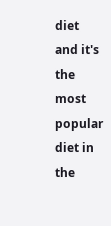diet and it's the most popular diet in the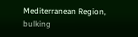Mediterranean Region, bulking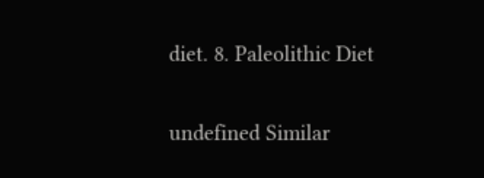diet. 8. Paleolithic Diet

undefined Similar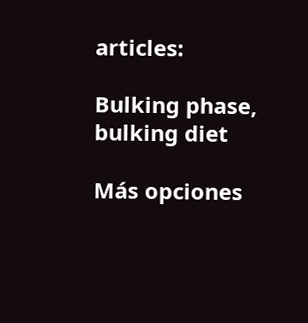articles:

Bulking phase, bulking diet

Más opciones